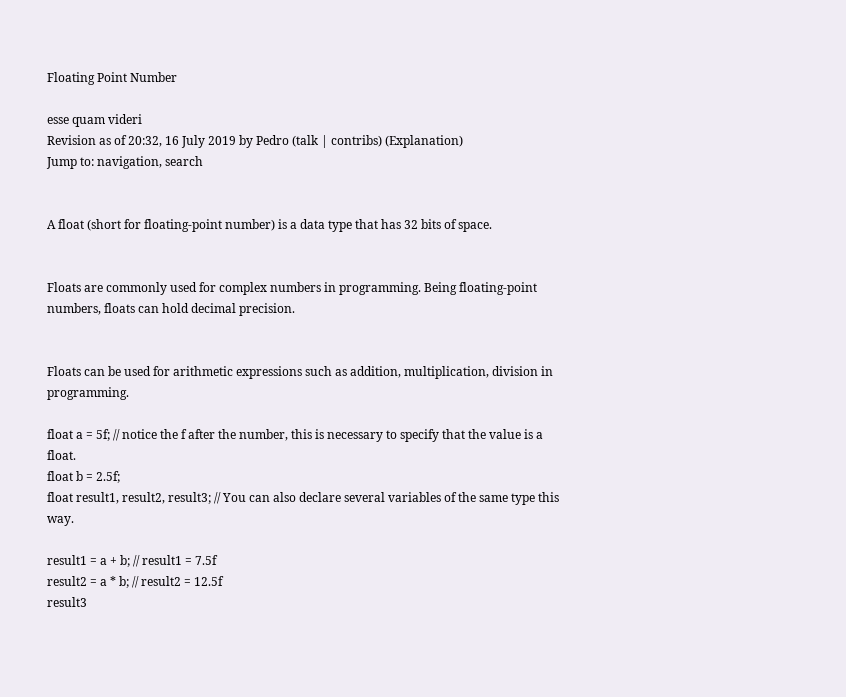Floating Point Number

esse quam videri
Revision as of 20:32, 16 July 2019 by Pedro (talk | contribs) (Explanation)
Jump to: navigation, search


A float (short for floating-point number) is a data type that has 32 bits of space.


Floats are commonly used for complex numbers in programming. Being floating-point numbers, floats can hold decimal precision.


Floats can be used for arithmetic expressions such as addition, multiplication, division in programming.

float a = 5f; // notice the f after the number, this is necessary to specify that the value is a float.
float b = 2.5f;
float result1, result2, result3; // You can also declare several variables of the same type this way.

result1 = a + b; // result1 = 7.5f
result2 = a * b; // result2 = 12.5f
result3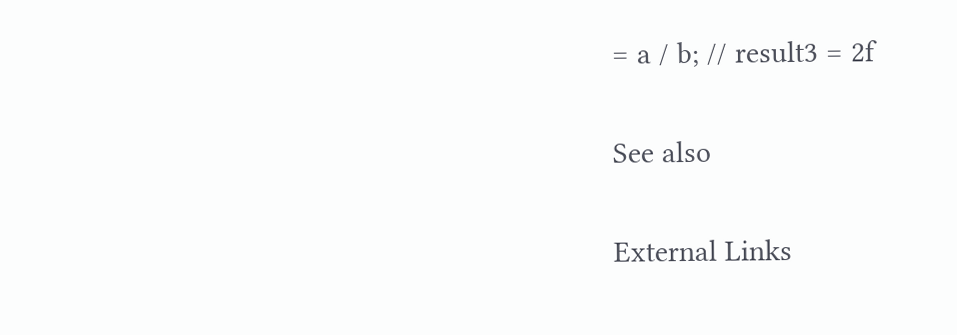= a / b; // result3 = 2f


See also


External Links